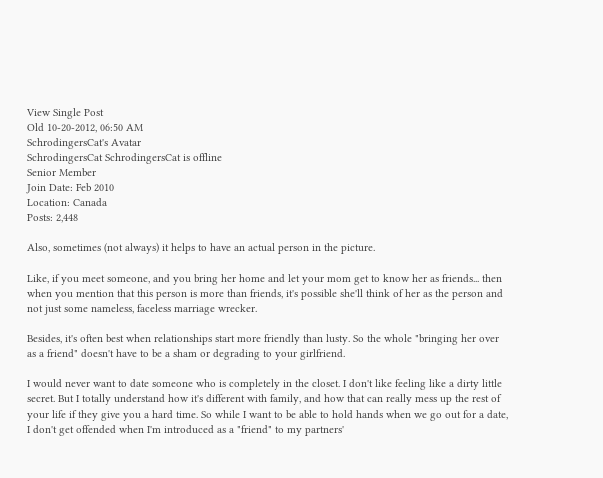View Single Post
Old 10-20-2012, 06:50 AM
SchrodingersCat's Avatar
SchrodingersCat SchrodingersCat is offline
Senior Member
Join Date: Feb 2010
Location: Canada
Posts: 2,448

Also, sometimes (not always) it helps to have an actual person in the picture.

Like, if you meet someone, and you bring her home and let your mom get to know her as friends... then when you mention that this person is more than friends, it's possible she'll think of her as the person and not just some nameless, faceless marriage wrecker.

Besides, it's often best when relationships start more friendly than lusty. So the whole "bringing her over as a friend" doesn't have to be a sham or degrading to your girlfriend.

I would never want to date someone who is completely in the closet. I don't like feeling like a dirty little secret. But I totally understand how it's different with family, and how that can really mess up the rest of your life if they give you a hard time. So while I want to be able to hold hands when we go out for a date, I don't get offended when I'm introduced as a "friend" to my partners'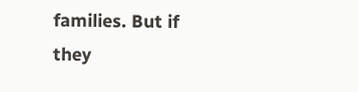families. But if they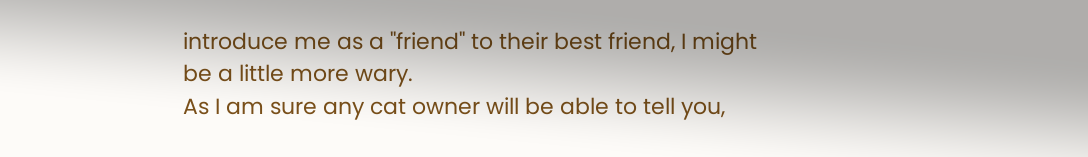introduce me as a "friend" to their best friend, I might be a little more wary.
As I am sure any cat owner will be able to tell you,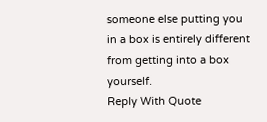someone else putting you in a box is entirely different
from getting into a box yourself.
Reply With Quote